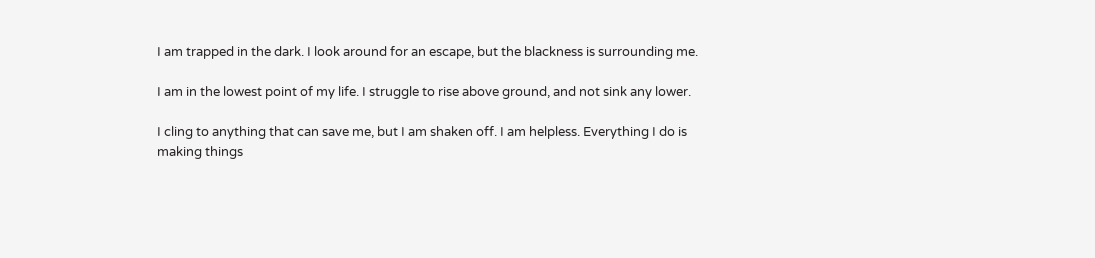I am trapped in the dark. I look around for an escape, but the blackness is surrounding me.

I am in the lowest point of my life. I struggle to rise above ground, and not sink any lower.

I cling to anything that can save me, but I am shaken off. I am helpless. Everything I do is making things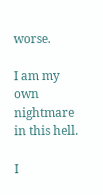worse.

I am my own nightmare in this hell.

I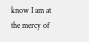know I am at the mercy of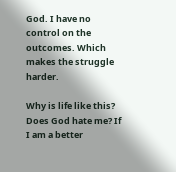God. I have no control on the outcomes. Which makes the struggle harder.

Why is life like this? Does God hate me? If I am a better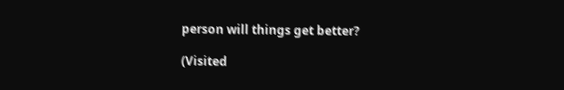person will things get better?

(Visited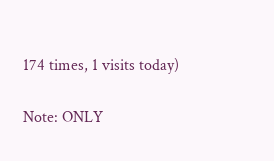174 times, 1 visits today)

Note: ONLY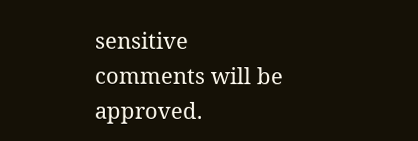sensitive comments will be approved.